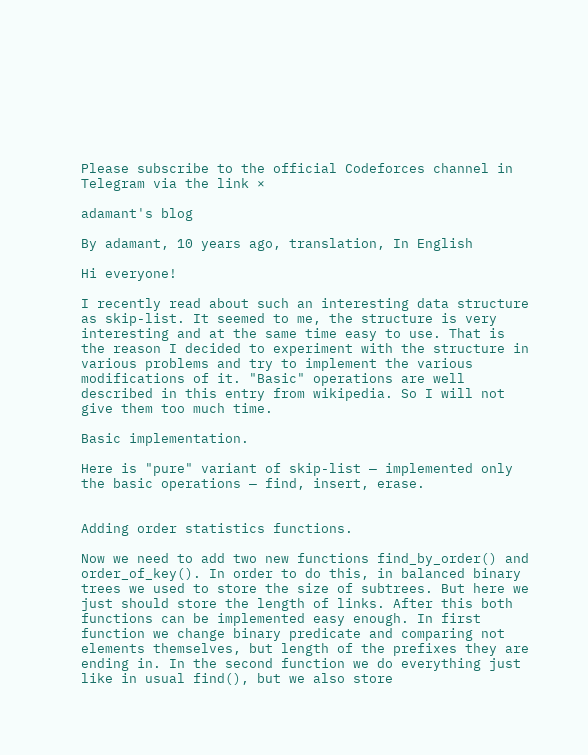Please subscribe to the official Codeforces channel in Telegram via the link ×

adamant's blog

By adamant, 10 years ago, translation, In English

Hi everyone!

I recently read about such an interesting data structure as skip-list. It seemed to me, the structure is very interesting and at the same time easy to use. That is the reason I decided to experiment with the structure in various problems and try to implement the various modifications of it. "Basic" operations are well described in this entry from wikipedia. So I will not give them too much time.

Basic implementation.

Here is "pure" variant of skip-list — implemented only the basic operations — find, insert, erase.


Adding order statistics functions.

Now we need to add two new functions find_by_order() and order_of_key(). In order to do this, in balanced binary trees we used to store the size of subtrees. But here we just should store the length of links. After this both functions can be implemented easy enough. In first function we change binary predicate and comparing not elements themselves, but length of the prefixes they are ending in. In the second function we do everything just like in usual find(), but we also store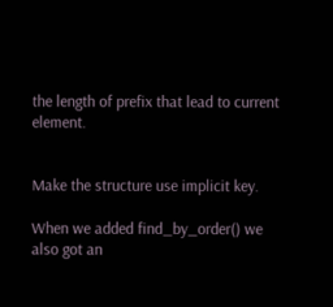the length of prefix that lead to current element.


Make the structure use implicit key.

When we added find_by_order() we also got an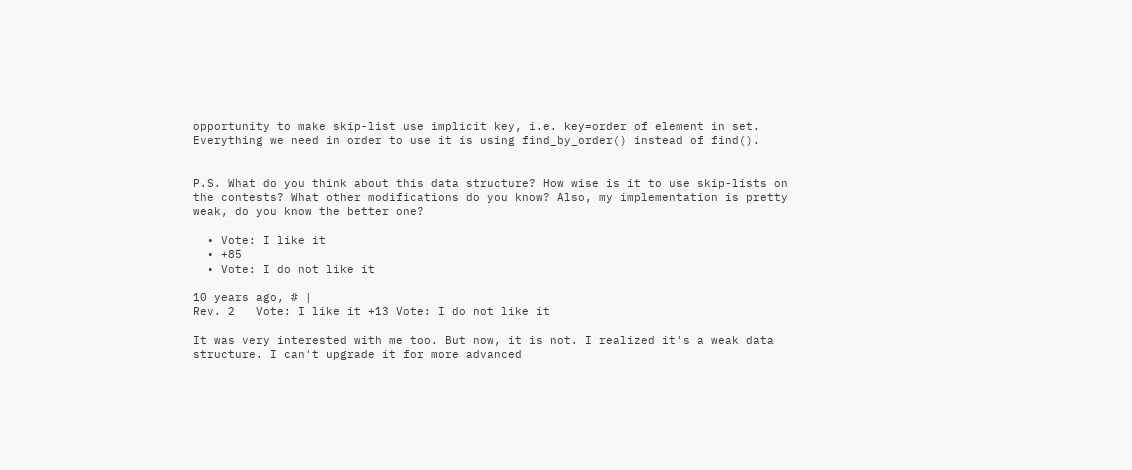opportunity to make skip-list use implicit key, i.e. key=order of element in set. Everything we need in order to use it is using find_by_order() instead of find().


P.S. What do you think about this data structure? How wise is it to use skip-lists on the contests? What other modifications do you know? Also, my implementation is pretty weak, do you know the better one?

  • Vote: I like it
  • +85
  • Vote: I do not like it

10 years ago, # |
Rev. 2   Vote: I like it +13 Vote: I do not like it

It was very interested with me too. But now, it is not. I realized it's a weak data structure. I can't upgrade it for more advanced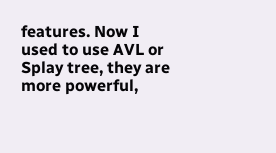features. Now I used to use AVL or Splay tree, they are more powerful,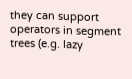they can support operators in segment trees (e.g. lazy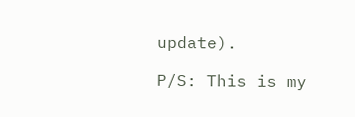update).

P/S: This is my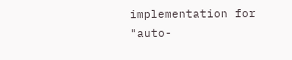implementation for "auto-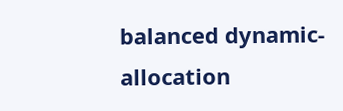balanced dynamic-allocation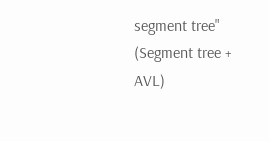segment tree" (Segment tree + AVL)